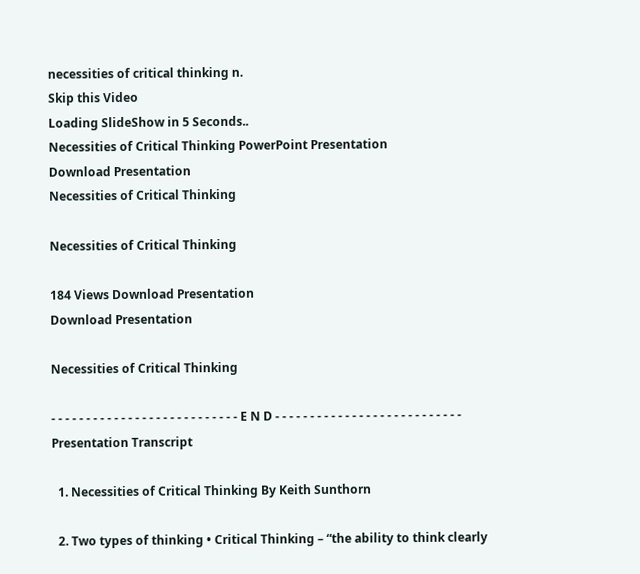necessities of critical thinking n.
Skip this Video
Loading SlideShow in 5 Seconds..
Necessities of Critical Thinking PowerPoint Presentation
Download Presentation
Necessities of Critical Thinking

Necessities of Critical Thinking

184 Views Download Presentation
Download Presentation

Necessities of Critical Thinking

- - - - - - - - - - - - - - - - - - - - - - - - - - - E N D - - - - - - - - - - - - - - - - - - - - - - - - - - -
Presentation Transcript

  1. Necessities of Critical Thinking By Keith Sunthorn

  2. Two types of thinking • Critical Thinking – “the ability to think clearly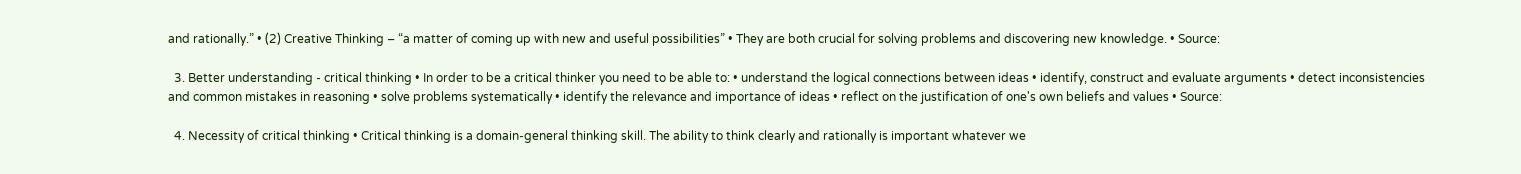and rationally.” • (2) Creative Thinking – “a matter of coming up with new and useful possibilities” • They are both crucial for solving problems and discovering new knowledge. • Source:

  3. Better understanding - critical thinking • In order to be a critical thinker you need to be able to: • understand the logical connections between ideas • identify, construct and evaluate arguments • detect inconsistencies and common mistakes in reasoning • solve problems systematically • identify the relevance and importance of ideas • reflect on the justification of one's own beliefs and values • Source:

  4. Necessity of critical thinking • Critical thinking is a domain-general thinking skill. The ability to think clearly and rationally is important whatever we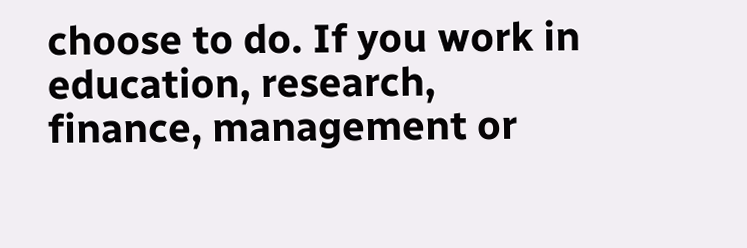choose to do. If you work in education, research, finance, management or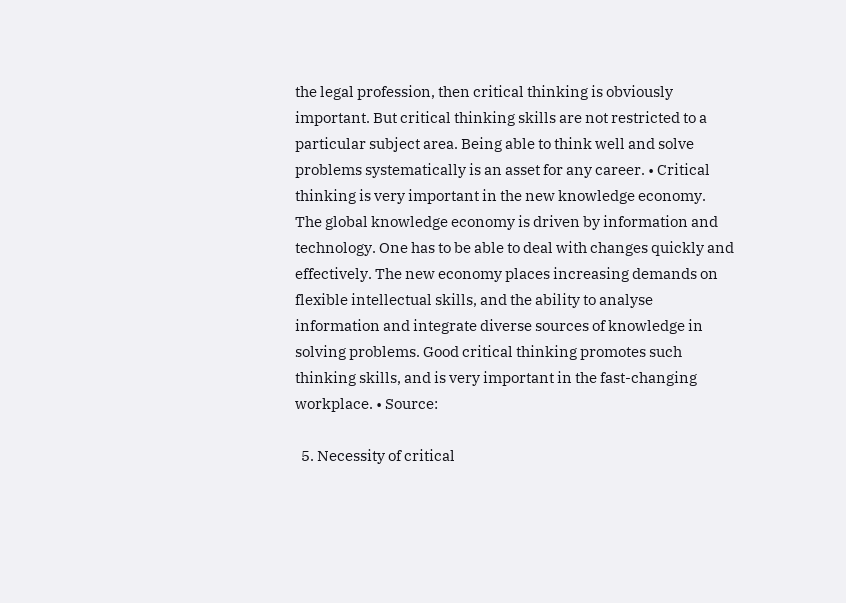the legal profession, then critical thinking is obviously important. But critical thinking skills are not restricted to a particular subject area. Being able to think well and solve problems systematically is an asset for any career. • Critical thinking is very important in the new knowledge economy. The global knowledge economy is driven by information and technology. One has to be able to deal with changes quickly and effectively. The new economy places increasing demands on flexible intellectual skills, and the ability to analyse information and integrate diverse sources of knowledge in solving problems. Good critical thinking promotes such thinking skills, and is very important in the fast-changing workplace. • Source:

  5. Necessity of critical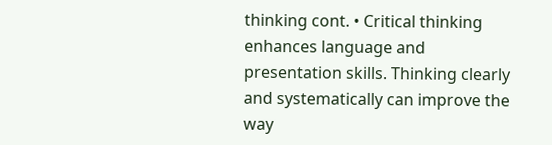thinking cont. • Critical thinking enhances language and presentation skills. Thinking clearly and systematically can improve the way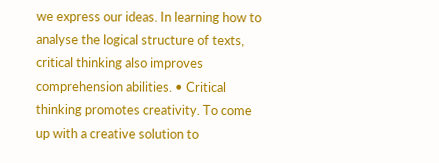we express our ideas. In learning how to analyse the logical structure of texts, critical thinking also improves comprehension abilities. • Critical thinking promotes creativity. To come up with a creative solution to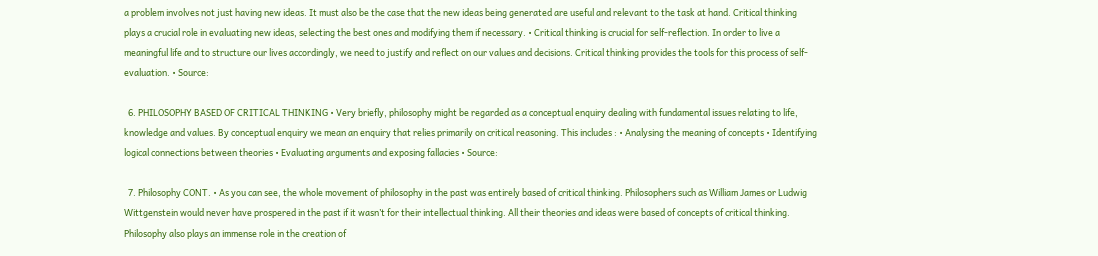a problem involves not just having new ideas. It must also be the case that the new ideas being generated are useful and relevant to the task at hand. Critical thinking plays a crucial role in evaluating new ideas, selecting the best ones and modifying them if necessary. • Critical thinking is crucial for self-reflection. In order to live a meaningful life and to structure our lives accordingly, we need to justify and reflect on our values and decisions. Critical thinking provides the tools for this process of self-evaluation. • Source:

  6. PHILOSOPHY BASED OF CRITICAL THINKING • Very briefly, philosophy might be regarded as a conceptual enquiry dealing with fundamental issues relating to life, knowledge and values. By conceptual enquiry we mean an enquiry that relies primarily on critical reasoning. This includes : • Analysing the meaning of concepts • Identifying logical connections between theories • Evaluating arguments and exposing fallacies • Source:

  7. Philosophy CONT. • As you can see, the whole movement of philosophy in the past was entirely based of critical thinking. Philosophers such as William James or Ludwig Wittgenstein would never have prospered in the past if it wasn’t for their intellectual thinking. All their theories and ideas were based of concepts of critical thinking. Philosophy also plays an immense role in the creation of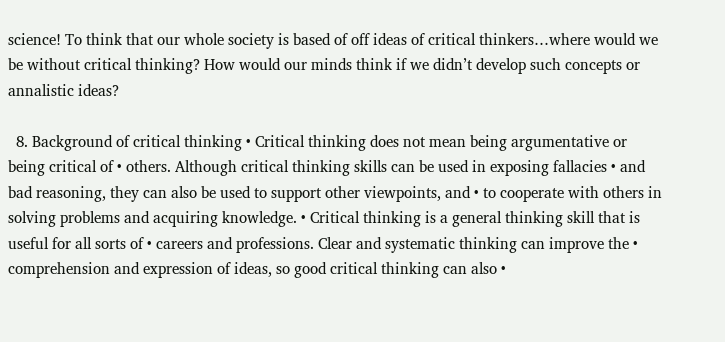science! To think that our whole society is based of off ideas of critical thinkers…where would we be without critical thinking? How would our minds think if we didn’t develop such concepts or annalistic ideas?

  8. Background of critical thinking • Critical thinking does not mean being argumentative or being critical of • others. Although critical thinking skills can be used in exposing fallacies • and bad reasoning, they can also be used to support other viewpoints, and • to cooperate with others in solving problems and acquiring knowledge. • Critical thinking is a general thinking skill that is useful for all sorts of • careers and professions. Clear and systematic thinking can improve the • comprehension and expression of ideas, so good critical thinking can also •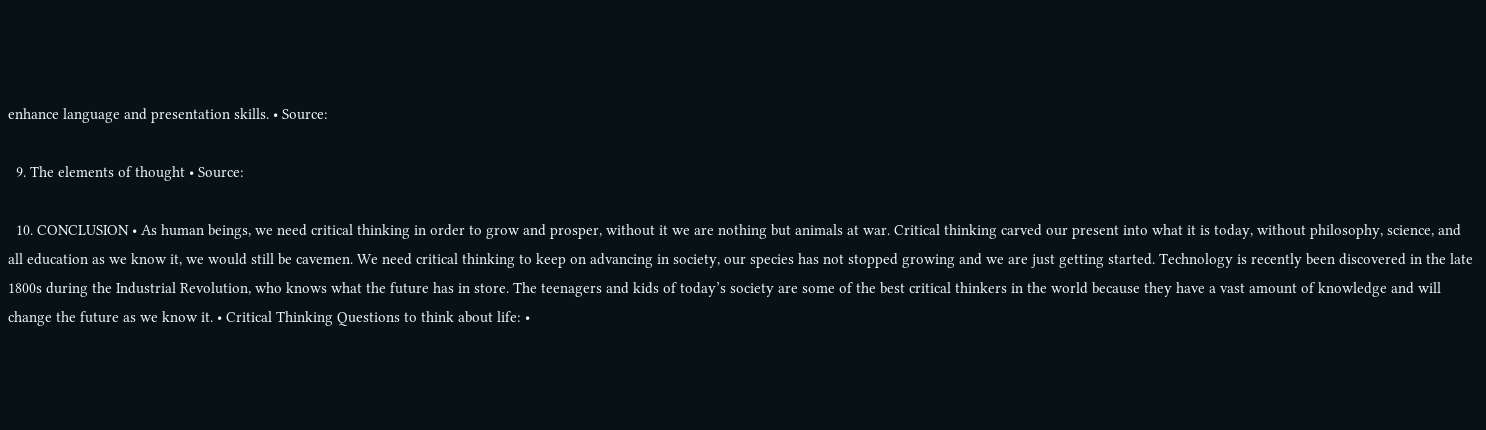enhance language and presentation skills. • Source:

  9. The elements of thought • Source:

  10. CONCLUSION • As human beings, we need critical thinking in order to grow and prosper, without it we are nothing but animals at war. Critical thinking carved our present into what it is today, without philosophy, science, and all education as we know it, we would still be cavemen. We need critical thinking to keep on advancing in society, our species has not stopped growing and we are just getting started. Technology is recently been discovered in the late 1800s during the Industrial Revolution, who knows what the future has in store. The teenagers and kids of today’s society are some of the best critical thinkers in the world because they have a vast amount of knowledge and will change the future as we know it. • Critical Thinking Questions to think about life: •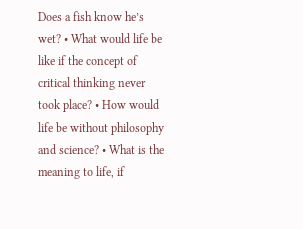Does a fish know he’s wet? • What would life be like if the concept of critical thinking never took place? • How would life be without philosophy and science? • What is the meaning to life, if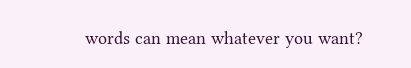words can mean whatever you want?